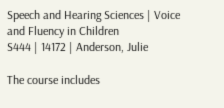Speech and Hearing Sciences | Voice and Fluency in Children
S444 | 14172 | Anderson, Julie

The course includes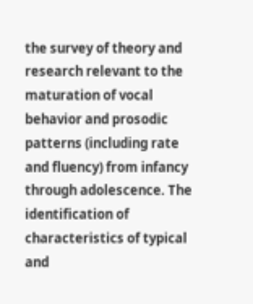the survey of theory and research relevant to the
maturation of vocal behavior and prosodic patterns (including rate
and fluency) from infancy through adolescence. The identification of
characteristics of typical and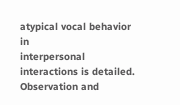atypical vocal behavior in
interpersonal interactions is detailed.  Observation and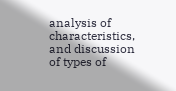analysis of
characteristics, and discussion of types of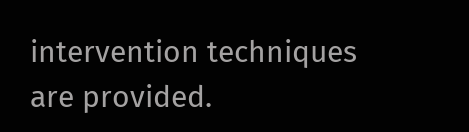intervention techniques
are provided.